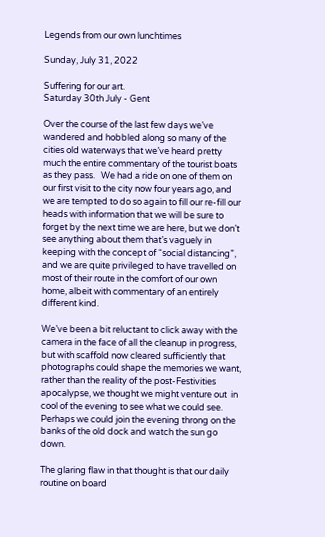Legends from our own lunchtimes

Sunday, July 31, 2022

Suffering for our art.
Saturday 30th July - Gent

Over the course of the last few days we’ve wandered and hobbled along so many of the cities old waterways that we’ve heard pretty much the entire commentary of the tourist boats as they pass.   We had a ride on one of them on our first visit to the city now four years ago, and we are tempted to do so again to fill our re-fill our heads with information that we will be sure to forget by the next time we are here, but we don’t see anything about them that’s vaguely in keeping with the concept of “social distancing”, and we are quite privileged to have travelled on most of their route in the comfort of our own home, albeit with commentary of an entirely different kind.

We’ve been a bit reluctant to click away with the camera in the face of all the cleanup in progress, but with scaffold now cleared sufficiently that photographs could shape the memories we want, rather than the reality of the post-Festivities apocalypse, we thought we might venture out  in cool of the evening to see what we could see.  Perhaps we could join the evening throng on the banks of the old dock and watch the sun go down.

The glaring flaw in that thought is that our daily routine on board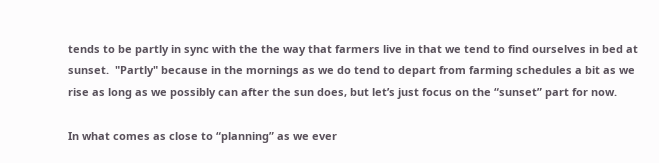tends to be partly in sync with the the way that farmers live in that we tend to find ourselves in bed at sunset.  "Partly" because in the mornings as we do tend to depart from farming schedules a bit as we rise as long as we possibly can after the sun does, but let’s just focus on the “sunset” part for now.

In what comes as close to “planning” as we ever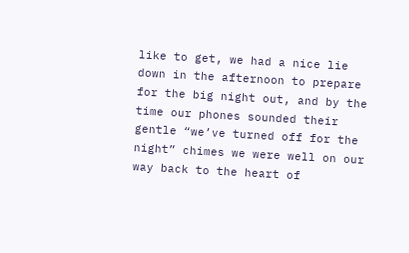like to get, we had a nice lie down in the afternoon to prepare for the big night out, and by the time our phones sounded their gentle “we’ve turned off for the night” chimes we were well on our way back to the heart of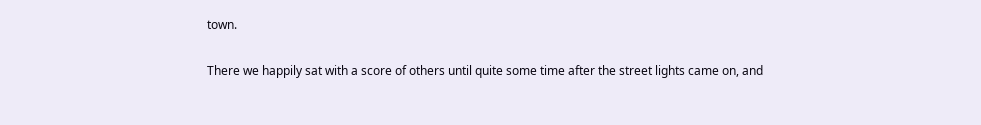town.

There we happily sat with a score of others until quite some time after the street lights came on, and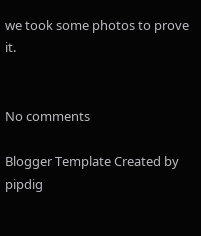we took some photos to prove it.


No comments

Blogger Template Created by pipdig